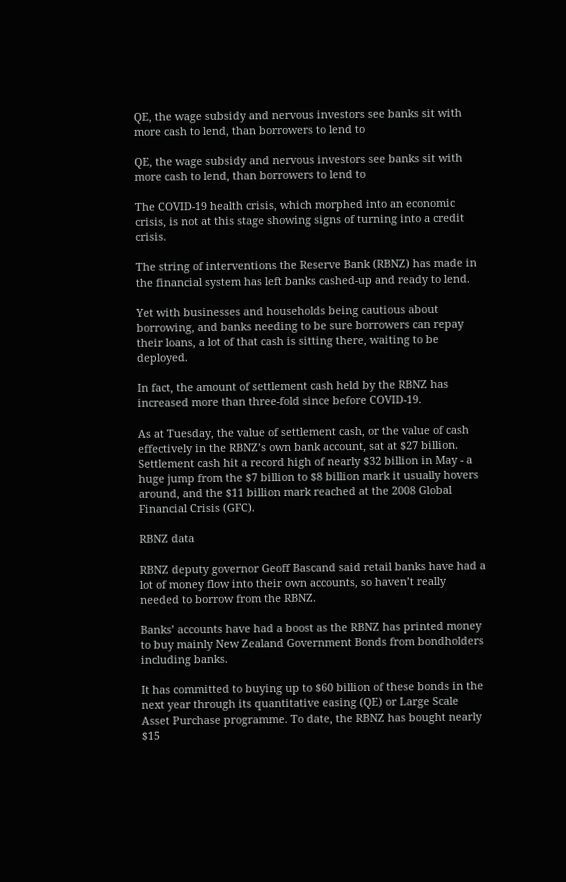QE, the wage subsidy and nervous investors see banks sit with more cash to lend, than borrowers to lend to

QE, the wage subsidy and nervous investors see banks sit with more cash to lend, than borrowers to lend to

The COVID-19 health crisis, which morphed into an economic crisis, is not at this stage showing signs of turning into a credit crisis.

The string of interventions the Reserve Bank (RBNZ) has made in the financial system has left banks cashed-up and ready to lend.

Yet with businesses and households being cautious about borrowing, and banks needing to be sure borrowers can repay their loans, a lot of that cash is sitting there, waiting to be deployed.

In fact, the amount of settlement cash held by the RBNZ has increased more than three-fold since before COVID-19.

As at Tuesday, the value of settlement cash, or the value of cash effectively in the RBNZ’s own bank account, sat at $27 billion. Settlement cash hit a record high of nearly $32 billion in May - a huge jump from the $7 billion to $8 billion mark it usually hovers around, and the $11 billion mark reached at the 2008 Global Financial Crisis (GFC).

RBNZ data

RBNZ deputy governor Geoff Bascand said retail banks have had a lot of money flow into their own accounts, so haven’t really needed to borrow from the RBNZ.

Banks’ accounts have had a boost as the RBNZ has printed money to buy mainly New Zealand Government Bonds from bondholders including banks.

It has committed to buying up to $60 billion of these bonds in the next year through its quantitative easing (QE) or Large Scale Asset Purchase programme. To date, the RBNZ has bought nearly $15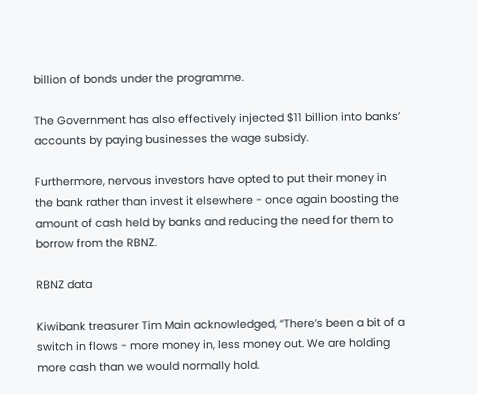billion of bonds under the programme.

The Government has also effectively injected $11 billion into banks’ accounts by paying businesses the wage subsidy.

Furthermore, nervous investors have opted to put their money in the bank rather than invest it elsewhere - once again boosting the amount of cash held by banks and reducing the need for them to borrow from the RBNZ.

RBNZ data

Kiwibank treasurer Tim Main acknowledged, “There’s been a bit of a switch in flows - more money in, less money out. We are holding more cash than we would normally hold.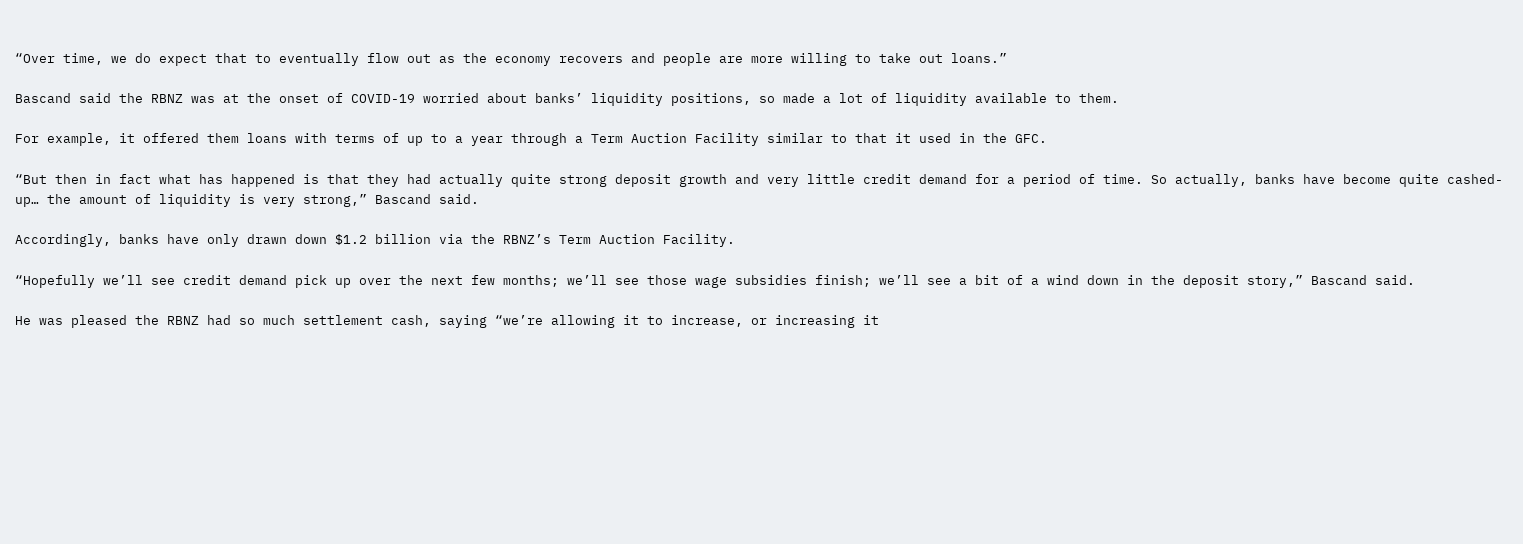“Over time, we do expect that to eventually flow out as the economy recovers and people are more willing to take out loans.”

Bascand said the RBNZ was at the onset of COVID-19 worried about banks’ liquidity positions, so made a lot of liquidity available to them.

For example, it offered them loans with terms of up to a year through a Term Auction Facility similar to that it used in the GFC.

“But then in fact what has happened is that they had actually quite strong deposit growth and very little credit demand for a period of time. So actually, banks have become quite cashed-up… the amount of liquidity is very strong,” Bascand said.

Accordingly, banks have only drawn down $1.2 billion via the RBNZ’s Term Auction Facility.

“Hopefully we’ll see credit demand pick up over the next few months; we’ll see those wage subsidies finish; we’ll see a bit of a wind down in the deposit story,” Bascand said.

He was pleased the RBNZ had so much settlement cash, saying “we’re allowing it to increase, or increasing it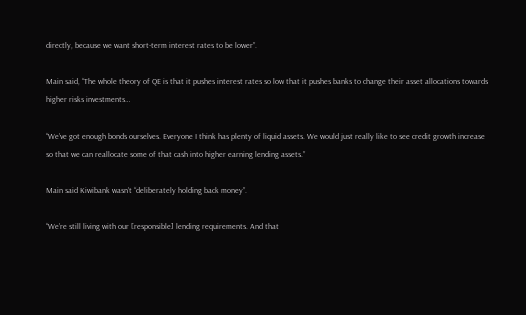directly, because we want short-term interest rates to be lower”.

Main said, “The whole theory of QE is that it pushes interest rates so low that it pushes banks to change their asset allocations towards higher risks investments…

“We’ve got enough bonds ourselves. Everyone I think has plenty of liquid assets. We would just really like to see credit growth increase so that we can reallocate some of that cash into higher earning lending assets.”

Main said Kiwibank wasn’t “deliberately holding back money”.

“We’re still living with our [responsible] lending requirements. And that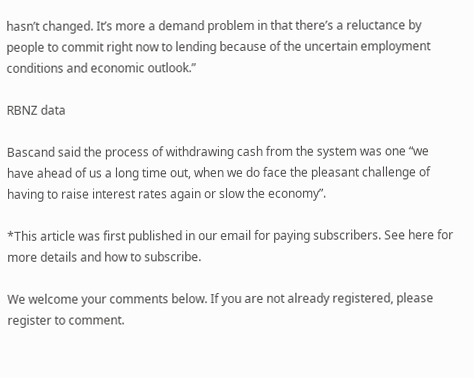hasn’t changed. It’s more a demand problem in that there’s a reluctance by people to commit right now to lending because of the uncertain employment conditions and economic outlook.”

RBNZ data

Bascand said the process of withdrawing cash from the system was one “we have ahead of us a long time out, when we do face the pleasant challenge of having to raise interest rates again or slow the economy”.

*This article was first published in our email for paying subscribers. See here for more details and how to subscribe.

We welcome your comments below. If you are not already registered, please register to comment.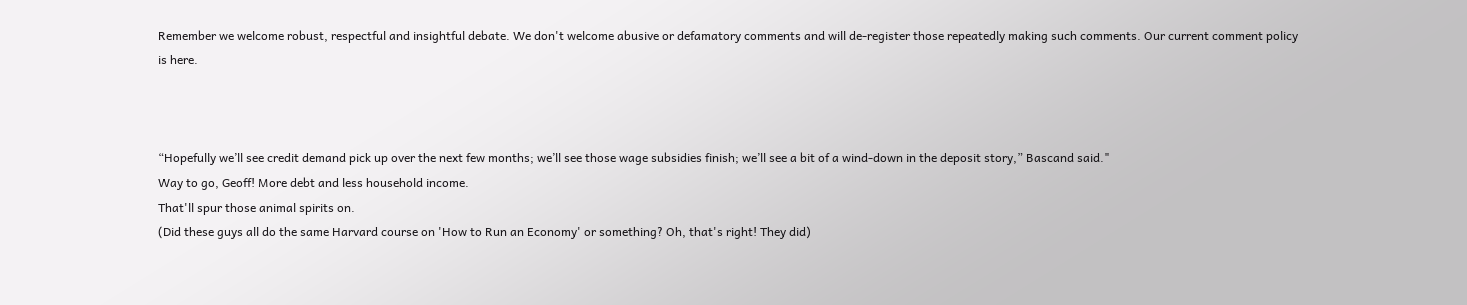Remember we welcome robust, respectful and insightful debate. We don't welcome abusive or defamatory comments and will de-register those repeatedly making such comments. Our current comment policy is here.



“Hopefully we’ll see credit demand pick up over the next few months; we’ll see those wage subsidies finish; we’ll see a bit of a wind-down in the deposit story,” Bascand said."
Way to go, Geoff! More debt and less household income.
That'll spur those animal spirits on.
(Did these guys all do the same Harvard course on 'How to Run an Economy' or something? Oh, that's right! They did)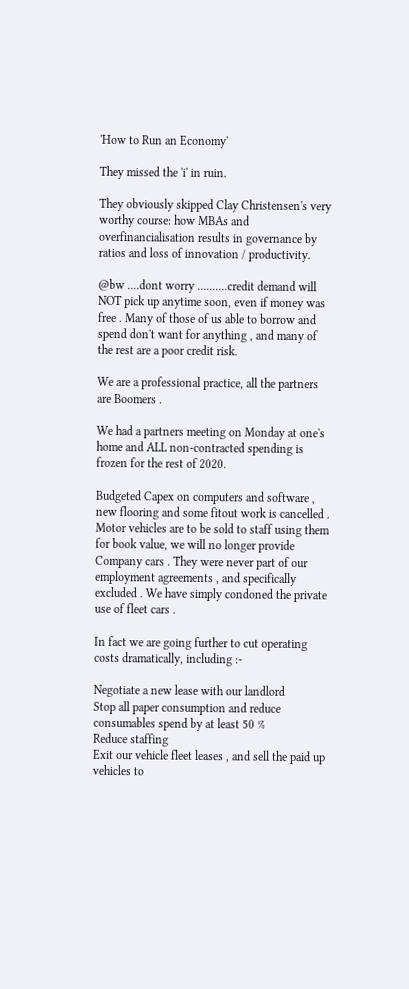'How to Run an Economy'

They missed the 'i' in ruin.

They obviously skipped Clay Christensen's very worthy course: how MBAs and overfinancialisation results in governance by ratios and loss of innovation / productivity.

@bw ....dont worry ..........credit demand will NOT pick up anytime soon, even if money was free . Many of those of us able to borrow and spend don't want for anything , and many of the rest are a poor credit risk.

We are a professional practice, all the partners are Boomers .

We had a partners meeting on Monday at one's home and ALL non-contracted spending is frozen for the rest of 2020.

Budgeted Capex on computers and software , new flooring and some fitout work is cancelled . Motor vehicles are to be sold to staff using them for book value, we will no longer provide Company cars . They were never part of our employment agreements , and specifically excluded . We have simply condoned the private use of fleet cars .

In fact we are going further to cut operating costs dramatically, including :-

Negotiate a new lease with our landlord
Stop all paper consumption and reduce consumables spend by at least 50 %
Reduce staffing
Exit our vehicle fleet leases , and sell the paid up vehicles to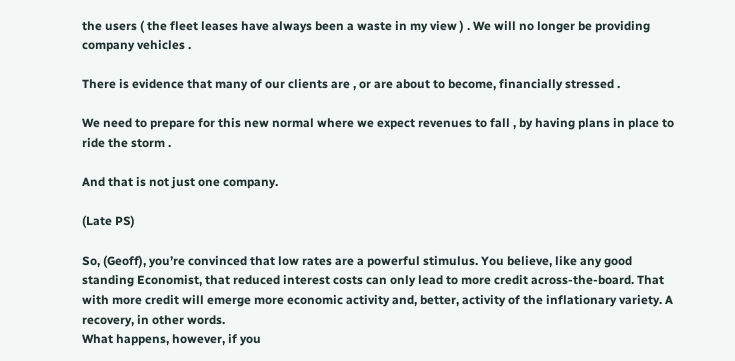the users ( the fleet leases have always been a waste in my view ) . We will no longer be providing company vehicles .

There is evidence that many of our clients are , or are about to become, financially stressed .

We need to prepare for this new normal where we expect revenues to fall , by having plans in place to ride the storm .

And that is not just one company.

(Late PS)

So, (Geoff), you’re convinced that low rates are a powerful stimulus. You believe, like any good standing Economist, that reduced interest costs can only lead to more credit across-the-board. That with more credit will emerge more economic activity and, better, activity of the inflationary variety. A recovery, in other words.
What happens, however, if you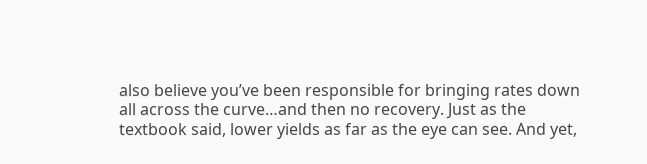also believe you’ve been responsible for bringing rates down all across the curve…and then no recovery. Just as the textbook said, lower yields as far as the eye can see. And yet,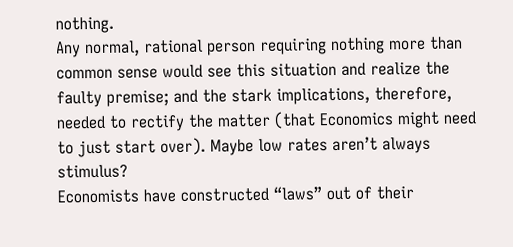nothing.
Any normal, rational person requiring nothing more than common sense would see this situation and realize the faulty premise; and the stark implications, therefore, needed to rectify the matter (that Economics might need to just start over). Maybe low rates aren’t always stimulus?
Economists have constructed “laws” out of their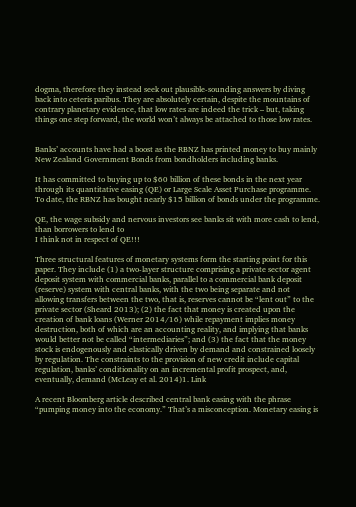dogma, therefore they instead seek out plausible-sounding answers by diving back into ceteris paribus. They are absolutely certain, despite the mountains of contrary planetary evidence, that low rates are indeed the trick – but, taking things one step forward, the world won’t always be attached to those low rates.


Banks’ accounts have had a boost as the RBNZ has printed money to buy mainly New Zealand Government Bonds from bondholders including banks.

It has committed to buying up to $60 billion of these bonds in the next year through its quantitative easing (QE) or Large Scale Asset Purchase programme. To date, the RBNZ has bought nearly $15 billion of bonds under the programme.

QE, the wage subsidy and nervous investors see banks sit with more cash to lend, than borrowers to lend to
I think not in respect of QE!!!

Three structural features of monetary systems form the starting point for this paper. They include (1) a two-layer structure comprising a private sector agent deposit system with commercial banks, parallel to a commercial bank deposit (reserve) system with central banks, with the two being separate and not allowing transfers between the two, that is, reserves cannot be “lent out” to the private sector (Sheard 2013); (2) the fact that money is created upon the creation of bank loans (Werner 2014/16) while repayment implies money destruction, both of which are an accounting reality, and implying that banks would better not be called “intermediaries”; and (3) the fact that the money stock is endogenously and elastically driven by demand and constrained loosely by regulation. The constraints to the provision of new credit include capital regulation, banks’ conditionality on an incremental profit prospect, and, eventually, demand (McLeay et al. 2014)1. Link

A recent Bloomberg article described central bank easing with the phrase “pumping money into the economy.” That’s a misconception. Monetary easing is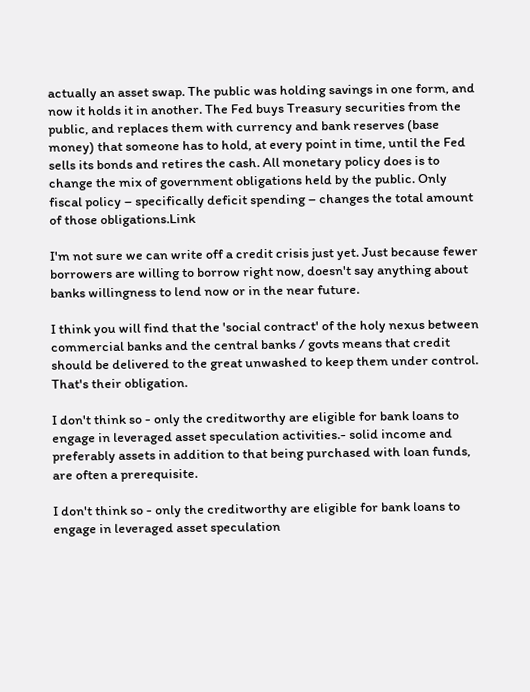actually an asset swap. The public was holding savings in one form, and now it holds it in another. The Fed buys Treasury securities from the public, and replaces them with currency and bank reserves (base money) that someone has to hold, at every point in time, until the Fed sells its bonds and retires the cash. All monetary policy does is to change the mix of government obligations held by the public. Only fiscal policy – specifically deficit spending – changes the total amount of those obligations.Link

I'm not sure we can write off a credit crisis just yet. Just because fewer borrowers are willing to borrow right now, doesn't say anything about banks willingness to lend now or in the near future.

I think you will find that the 'social contract' of the holy nexus between commercial banks and the central banks / govts means that credit should be delivered to the great unwashed to keep them under control. That's their obligation.

I don't think so - only the creditworthy are eligible for bank loans to engage in leveraged asset speculation activities.- solid income and preferably assets in addition to that being purchased with loan funds, are often a prerequisite.

I don't think so - only the creditworthy are eligible for bank loans to engage in leveraged asset speculation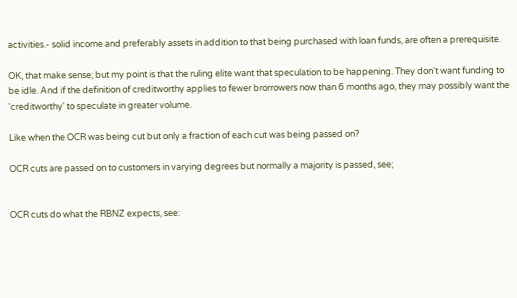activities.- solid income and preferably assets in addition to that being purchased with loan funds, are often a prerequisite.

OK, that make sense; but my point is that the ruling elite want that speculation to be happening. They don't want funding to be idle. And if the definition of creditworthy applies to fewer brorrowers now than 6 months ago, they may possibly want the 'creditworthy' to speculate in greater volume.

Like when the OCR was being cut but only a fraction of each cut was being passed on?

OCR cuts are passed on to customers in varying degrees but normally a majority is passed, see;


OCR cuts do what the RBNZ expects, see: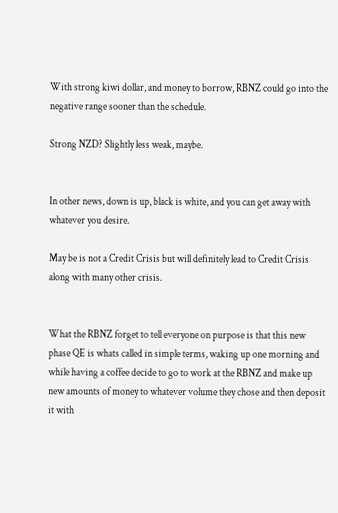With strong kiwi dollar, and money to borrow, RBNZ could go into the negative range sooner than the schedule.

Strong NZD? Slightly less weak, maybe.


In other news, down is up, black is white, and you can get away with whatever you desire.

May be is not a Credit Crisis but will definitely lead to Credit Crisis along with many other crisis.


What the RBNZ forget to tell everyone on purpose is that this new phase QE is whats called in simple terms, waking up one morning and while having a coffee decide to go to work at the RBNZ and make up new amounts of money to whatever volume they chose and then deposit it with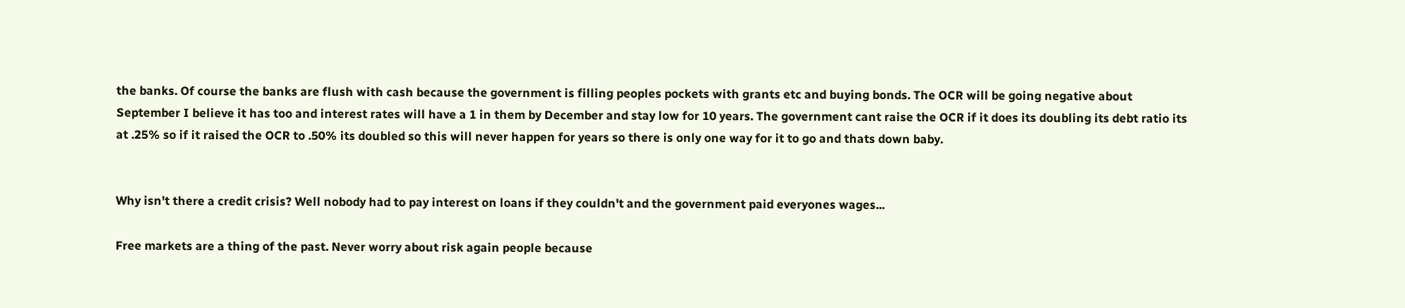the banks. Of course the banks are flush with cash because the government is filling peoples pockets with grants etc and buying bonds. The OCR will be going negative about September I believe it has too and interest rates will have a 1 in them by December and stay low for 10 years. The government cant raise the OCR if it does its doubling its debt ratio its at .25% so if it raised the OCR to .50% its doubled so this will never happen for years so there is only one way for it to go and thats down baby.


Why isn't there a credit crisis? Well nobody had to pay interest on loans if they couldn't and the government paid everyones wages...

Free markets are a thing of the past. Never worry about risk again people because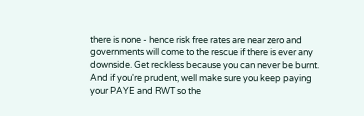there is none - hence risk free rates are near zero and governments will come to the rescue if there is ever any downside. Get reckless because you can never be burnt. And if you're prudent, well make sure you keep paying your PAYE and RWT so the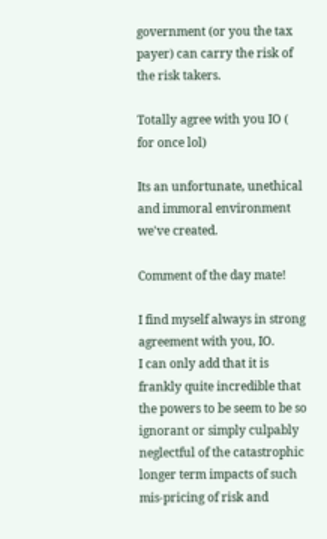government (or you the tax payer) can carry the risk of the risk takers.

Totally agree with you IO ( for once lol)

Its an unfortunate, unethical and immoral environment we've created.

Comment of the day mate!

I find myself always in strong agreement with you, IO.
I can only add that it is frankly quite incredible that the powers to be seem to be so ignorant or simply culpably neglectful of the catastrophic longer term impacts of such mis-pricing of risk and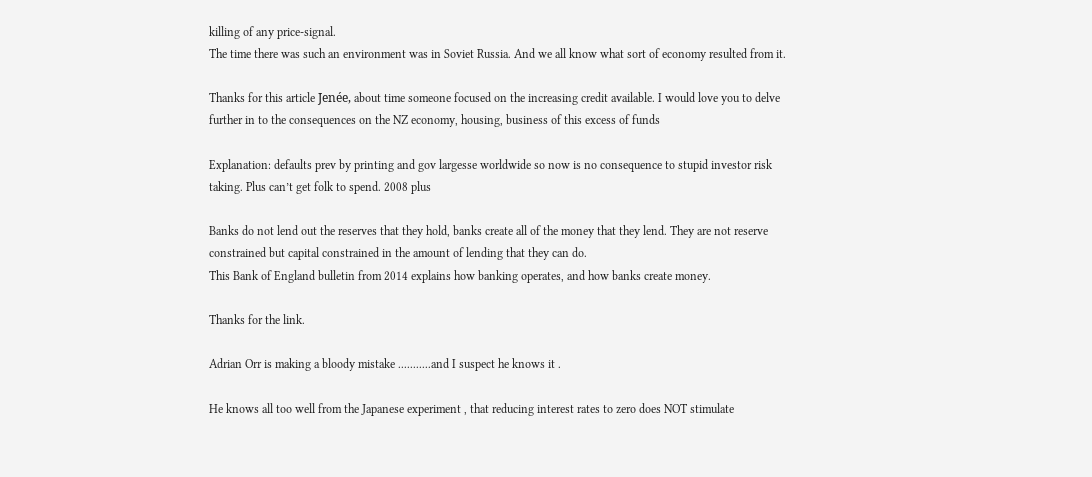killing of any price-signal.
The time there was such an environment was in Soviet Russia. And we all know what sort of economy resulted from it.

Thanks for this article Jenée, about time someone focused on the increasing credit available. I would love you to delve further in to the consequences on the NZ economy, housing, business of this excess of funds

Explanation: defaults prev by printing and gov largesse worldwide so now is no consequence to stupid investor risk taking. Plus can’t get folk to spend. 2008 plus

Banks do not lend out the reserves that they hold, banks create all of the money that they lend. They are not reserve constrained but capital constrained in the amount of lending that they can do.
This Bank of England bulletin from 2014 explains how banking operates, and how banks create money.

Thanks for the link.

Adrian Orr is making a bloody mistake ...........and I suspect he knows it .

He knows all too well from the Japanese experiment , that reducing interest rates to zero does NOT stimulate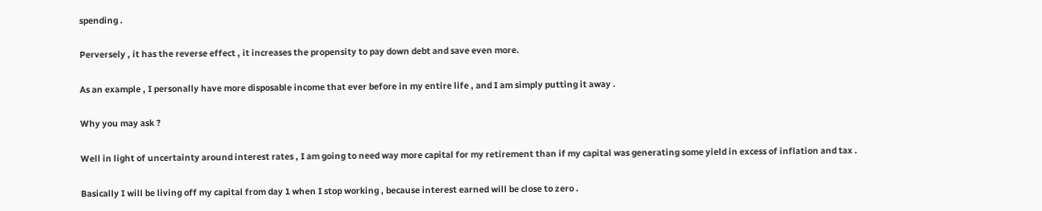spending .

Perversely , it has the reverse effect , it increases the propensity to pay down debt and save even more.

As an example , I personally have more disposable income that ever before in my entire life , and I am simply putting it away .

Why you may ask ?

Well in light of uncertainty around interest rates , I am going to need way more capital for my retirement than if my capital was generating some yield in excess of inflation and tax .

Basically I will be living off my capital from day 1 when I stop working , because interest earned will be close to zero .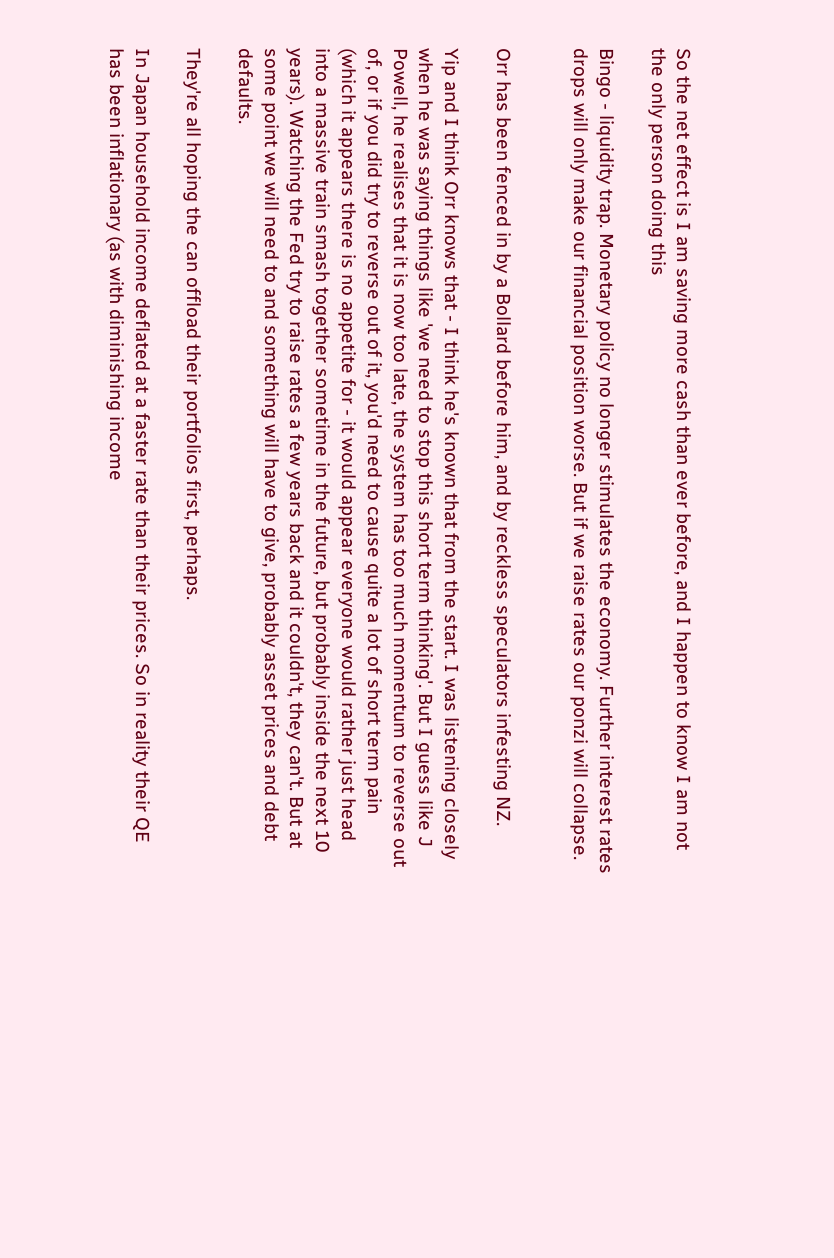So the net effect is I am saving more cash than ever before, and I happen to know I am not the only person doing this

Bingo - liquidity trap. Monetary policy no longer stimulates the economy. Further interest rates drops will only make our financial position worse. But if we raise rates our ponzi will collapse.


Orr has been fenced in by a Bollard before him, and by reckless speculators infesting NZ.

Yip and I think Orr knows that - I think he's known that from the start. I was listening closely when he was saying things like 'we need to stop this short term thinking'. But I guess like J Powell, he realises that it is now too late, the system has too much momentum to reverse out of, or if you did try to reverse out of it, you'd need to cause quite a lot of short term pain (which it appears there is no appetite for - it would appear everyone would rather just head into a massive train smash together sometime in the future, but probably inside the next 10 years). Watching the Fed try to raise rates a few years back and it couldn't, they can't. But at some point we will need to and something will have to give, probably asset prices and debt defaults.

They're all hoping the can offload their portfolios first, perhaps.

In Japan household income deflated at a faster rate than their prices. So in reality their QE has been inflationary (as with diminishing income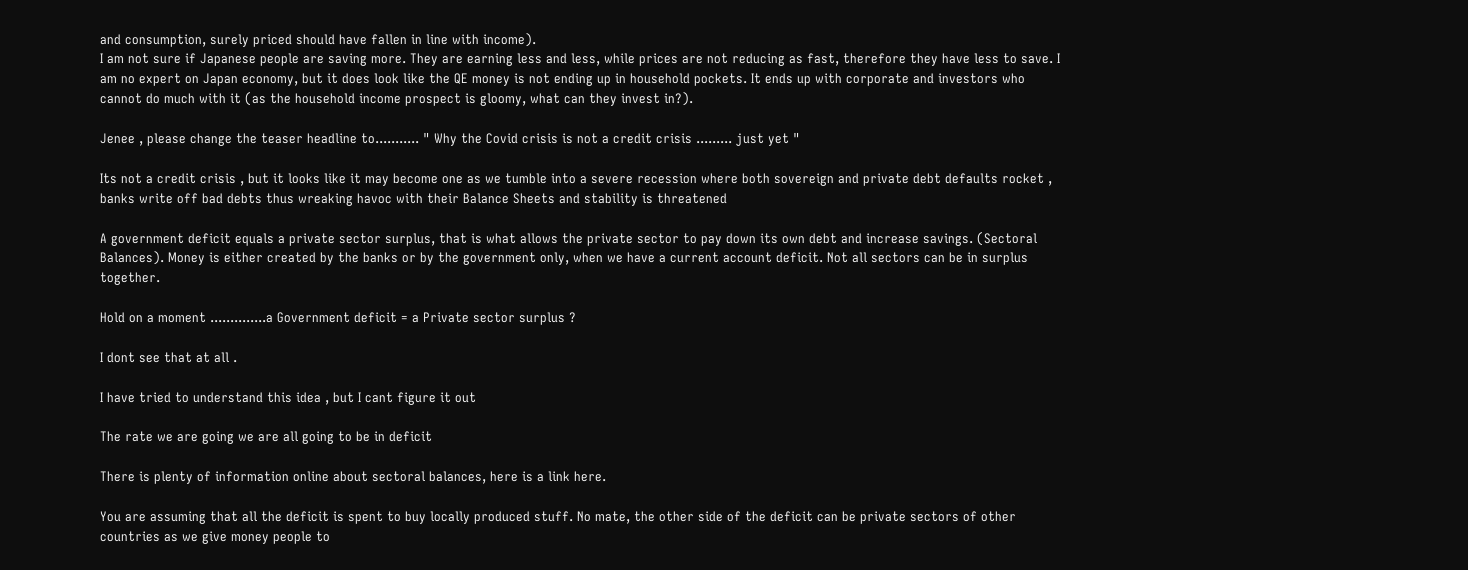and consumption, surely priced should have fallen in line with income).
I am not sure if Japanese people are saving more. They are earning less and less, while prices are not reducing as fast, therefore they have less to save. I am no expert on Japan economy, but it does look like the QE money is not ending up in household pockets. It ends up with corporate and investors who cannot do much with it (as the household income prospect is gloomy, what can they invest in?).

Jenee , please change the teaser headline to........... " Why the Covid crisis is not a credit crisis ......... just yet "

Its not a credit crisis , but it looks like it may become one as we tumble into a severe recession where both sovereign and private debt defaults rocket , banks write off bad debts thus wreaking havoc with their Balance Sheets and stability is threatened

A government deficit equals a private sector surplus, that is what allows the private sector to pay down its own debt and increase savings. (Sectoral Balances). Money is either created by the banks or by the government only, when we have a current account deficit. Not all sectors can be in surplus together.

Hold on a moment ..............a Government deficit = a Private sector surplus ?

I dont see that at all .

I have tried to understand this idea , but I cant figure it out

The rate we are going we are all going to be in deficit

There is plenty of information online about sectoral balances, here is a link here.

You are assuming that all the deficit is spent to buy locally produced stuff. No mate, the other side of the deficit can be private sectors of other countries as we give money people to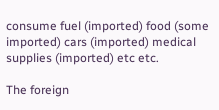consume fuel (imported) food (some imported) cars (imported) medical supplies (imported) etc etc.

The foreign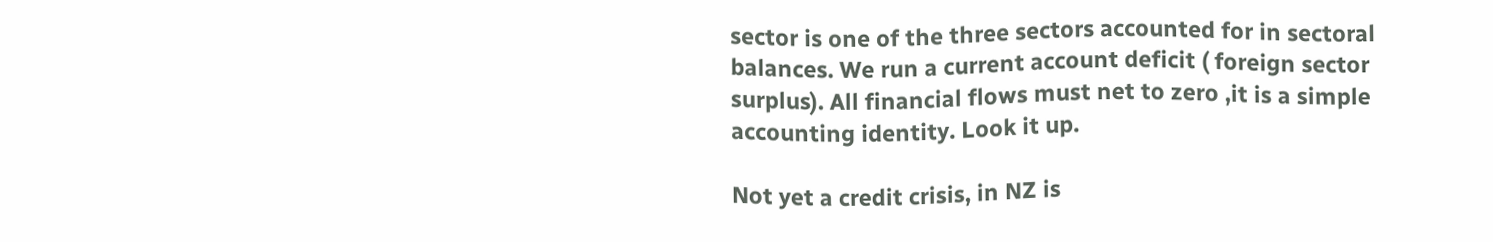sector is one of the three sectors accounted for in sectoral balances. We run a current account deficit ( foreign sector surplus). All financial flows must net to zero ,it is a simple accounting identity. Look it up.

Not yet a credit crisis, in NZ is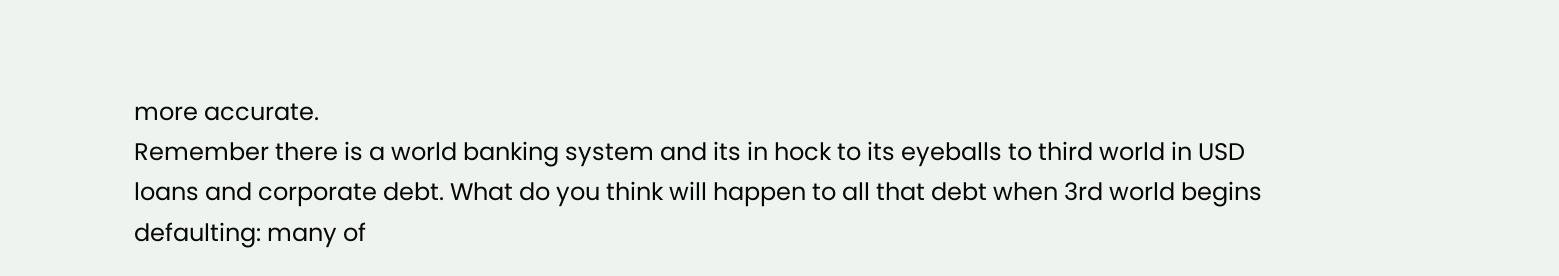more accurate.
Remember there is a world banking system and its in hock to its eyeballs to third world in USD loans and corporate debt. What do you think will happen to all that debt when 3rd world begins defaulting: many of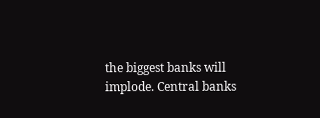the biggest banks will implode. Central banks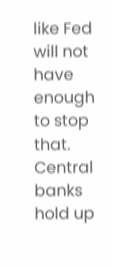like Fed will not have enough to stop that. Central banks hold up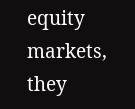equity markets, they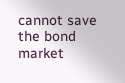cannot save the bond market